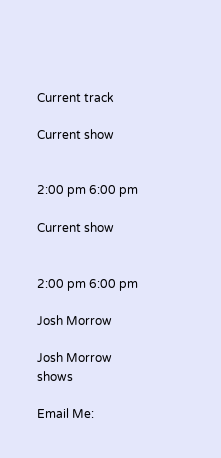Current track

Current show


2:00 pm 6:00 pm

Current show


2:00 pm 6:00 pm

Josh Morrow

Josh Morrow shows

Email Me: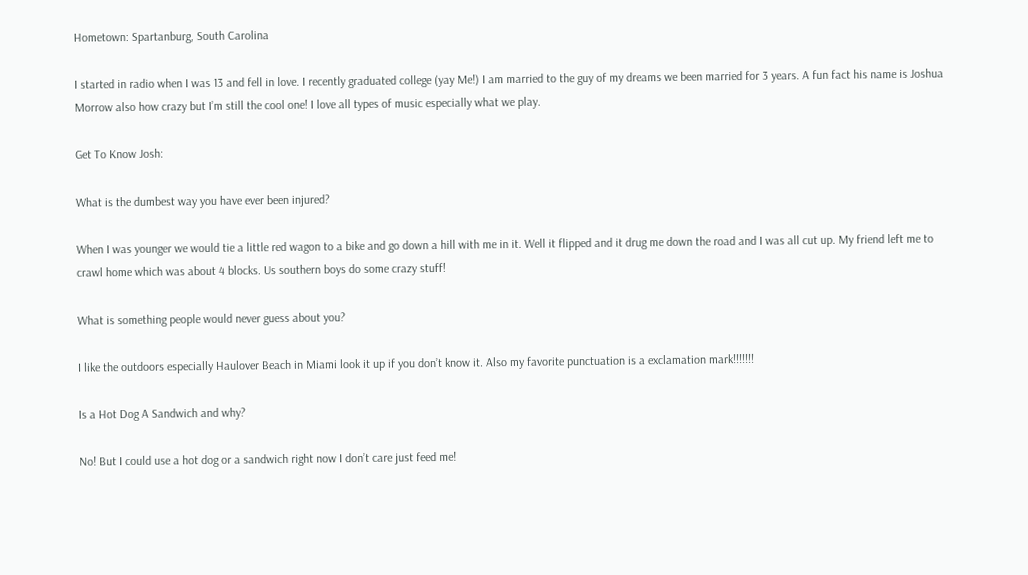Hometown: Spartanburg, South Carolina

I started in radio when I was 13 and fell in love. I recently graduated college (yay Me!) I am married to the guy of my dreams we been married for 3 years. A fun fact his name is Joshua Morrow also how crazy but I’m still the cool one! I love all types of music especially what we play.

Get To Know Josh:

What is the dumbest way you have ever been injured?

When I was younger we would tie a little red wagon to a bike and go down a hill with me in it. Well it flipped and it drug me down the road and I was all cut up. My friend left me to crawl home which was about 4 blocks. Us southern boys do some crazy stuff!

What is something people would never guess about you?

I like the outdoors especially Haulover Beach in Miami look it up if you don’t know it. Also my favorite punctuation is a exclamation mark!!!!!!!

Is a Hot Dog A Sandwich and why?

No! But I could use a hot dog or a sandwich right now I don’t care just feed me!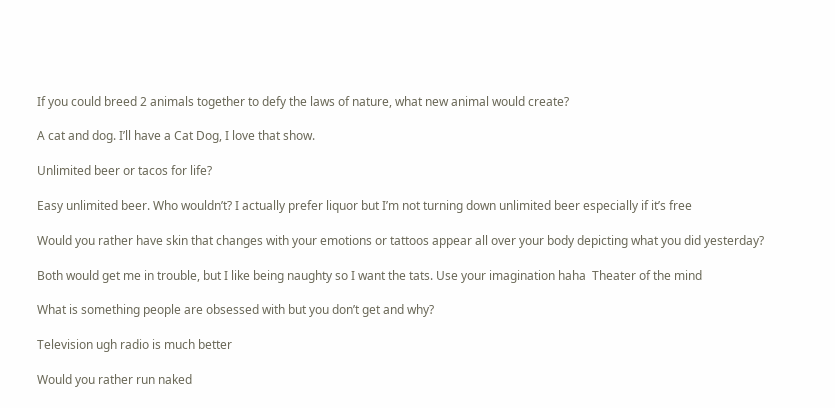If you could breed 2 animals together to defy the laws of nature, what new animal would create?

A cat and dog. I’ll have a Cat Dog, I love that show.

Unlimited beer or tacos for life?

Easy unlimited beer. Who wouldn’t? I actually prefer liquor but I’m not turning down unlimited beer especially if it’s free

Would you rather have skin that changes with your emotions or tattoos appear all over your body depicting what you did yesterday?

Both would get me in trouble, but I like being naughty so I want the tats. Use your imagination haha  Theater of the mind

What is something people are obsessed with but you don’t get and why?

Television ugh radio is much better

Would you rather run naked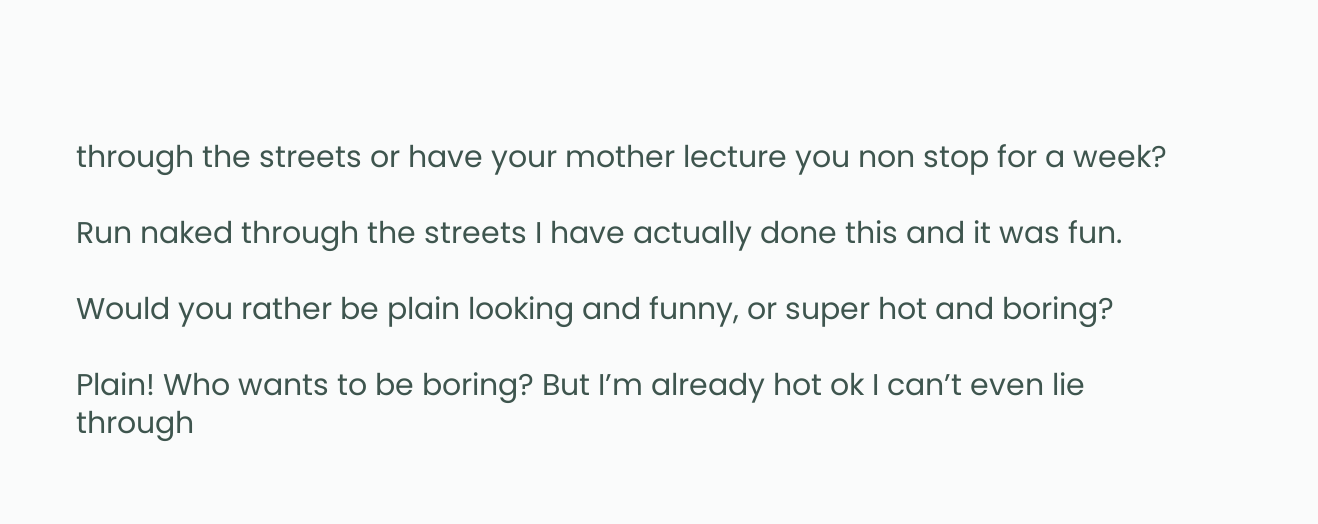through the streets or have your mother lecture you non stop for a week?

Run naked through the streets I have actually done this and it was fun.

Would you rather be plain looking and funny, or super hot and boring?

Plain! Who wants to be boring? But I’m already hot ok I can’t even lie through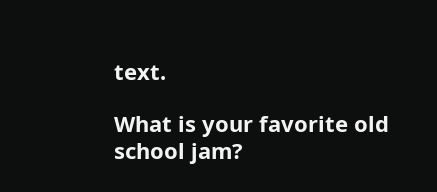text.

What is your favorite old school jam?